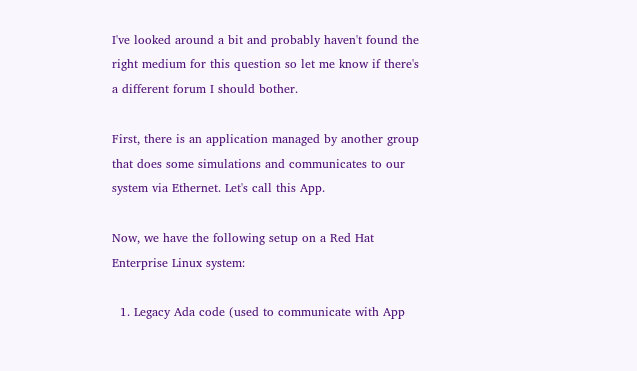I've looked around a bit and probably haven't found the right medium for this question so let me know if there's a different forum I should bother.

First, there is an application managed by another group that does some simulations and communicates to our system via Ethernet. Let's call this App.

Now, we have the following setup on a Red Hat Enterprise Linux system:

  1. Legacy Ada code (used to communicate with App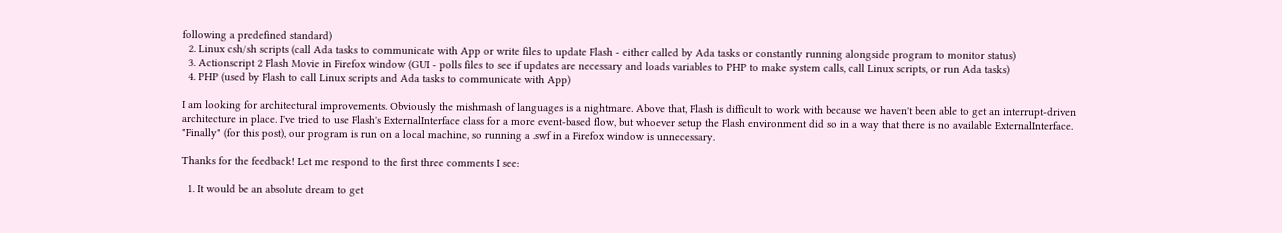following a predefined standard)
  2. Linux csh/sh scripts (call Ada tasks to communicate with App or write files to update Flash - either called by Ada tasks or constantly running alongside program to monitor status)
  3. Actionscript 2 Flash Movie in Firefox window (GUI - polls files to see if updates are necessary and loads variables to PHP to make system calls, call Linux scripts, or run Ada tasks)
  4. PHP (used by Flash to call Linux scripts and Ada tasks to communicate with App)

I am looking for architectural improvements. Obviously the mishmash of languages is a nightmare. Above that, Flash is difficult to work with because we haven't been able to get an interrupt-driven architecture in place. I've tried to use Flash's ExternalInterface class for a more event-based flow, but whoever setup the Flash environment did so in a way that there is no available ExternalInterface. "Finally" (for this post), our program is run on a local machine, so running a .swf in a Firefox window is unnecessary.

Thanks for the feedback! Let me respond to the first three comments I see:

  1. It would be an absolute dream to get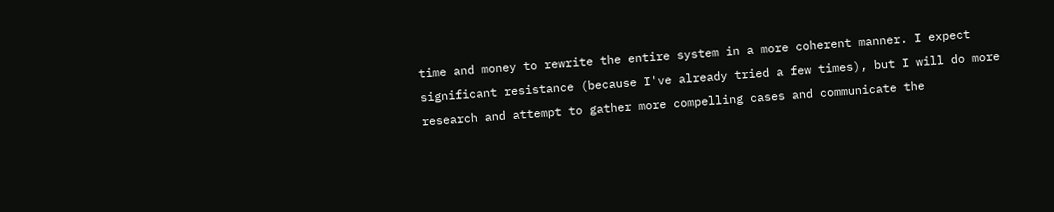time and money to rewrite the entire system in a more coherent manner. I expect significant resistance (because I've already tried a few times), but I will do more research and attempt to gather more compelling cases and communicate the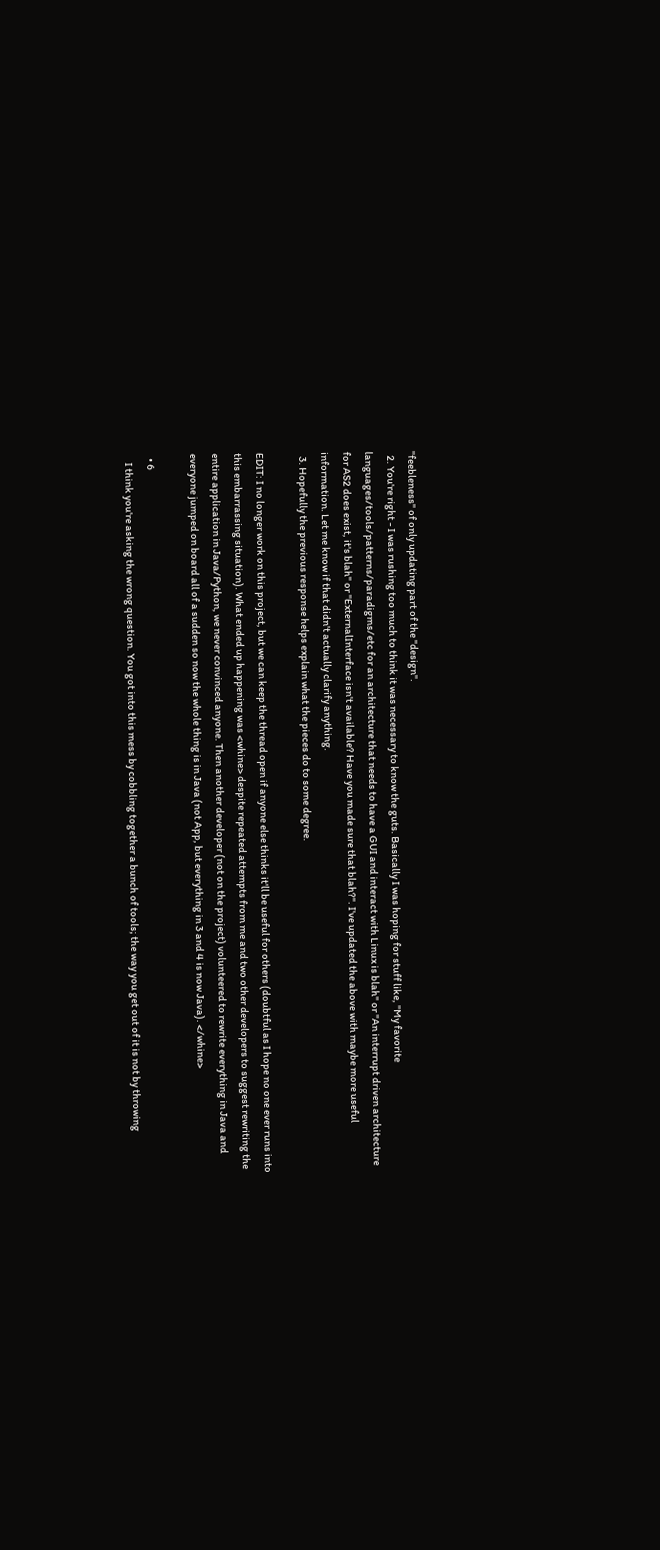"feebleness" of only updating part of the "design".
  2. You're right - I was rushing too much to think it was necessary to know the guts. Basically I was hoping for stuff like, "My favorite languages/tools/patterns/paradigms/etc for an architecture that needs to have a GUI and interact with Linux is blah" or "An interrupt driven architecture for AS2 does exist, it's blah" or "ExternalInterface isn't available? Have you made sure that blah?". I've updated the above with maybe more useful information. Let me know if that didn't actually clarify anything.
  3. Hopefully the previous response helps explain what the pieces do to some degree.

EDIT: I no longer work on this project, but we can keep the thread open if anyone else thinks it'll be useful for others (doubtful as I hope no one ever runs into this embarrassing situation). What ended up happening was <whine> despite repeated attempts from me and two other developers to suggest rewriting the entire application in Java/Python, we never convinced anyone. Then another developer (not on the project) volunteered to rewrite everything in Java and everyone jumped on board all of a sudden so now the whole thing is in Java (not App, but everything in 3 and 4 is now Java). </whine>

  • 6
    I think you're asking the wrong question. You got into this mess by cobbling together a bunch of tools; the way you get out of it is not by throwing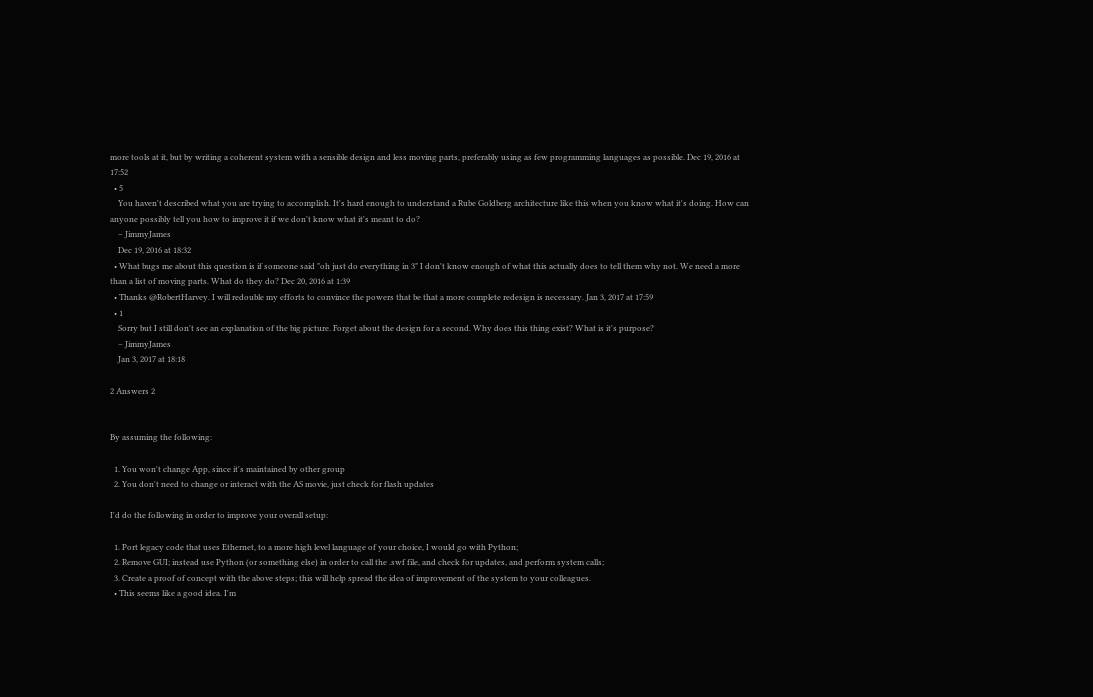more tools at it, but by writing a coherent system with a sensible design and less moving parts, preferably using as few programming languages as possible. Dec 19, 2016 at 17:52
  • 5
    You haven't described what you are trying to accomplish. It's hard enough to understand a Rube Goldberg architecture like this when you know what it's doing. How can anyone possibly tell you how to improve it if we don't know what it's meant to do?
    – JimmyJames
    Dec 19, 2016 at 18:32
  • What bugs me about this question is if someone said "oh just do everything in 3" I don't know enough of what this actually does to tell them why not. We need a more than a list of moving parts. What do they do? Dec 20, 2016 at 1:39
  • Thanks @RobertHarvey. I will redouble my efforts to convince the powers that be that a more complete redesign is necessary. Jan 3, 2017 at 17:59
  • 1
    Sorry but I still don't see an explanation of the big picture. Forget about the design for a second. Why does this thing exist? What is it's purpose?
    – JimmyJames
    Jan 3, 2017 at 18:18

2 Answers 2


By assuming the following:

  1. You won't change App, since it's maintained by other group
  2. You don't need to change or interact with the AS movie, just check for flash updates

I'd do the following in order to improve your overall setup:

  1. Port legacy code that uses Ethernet, to a more high level language of your choice, I would go with Python;
  2. Remove GUI; instead use Python (or something else) in order to call the .swf file, and check for updates, and perform system calls;
  3. Create a proof of concept with the above steps; this will help spread the idea of improvement of the system to your colleagues.
  • This seems like a good idea. I'm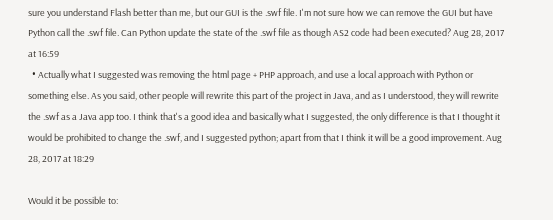sure you understand Flash better than me, but our GUI is the .swf file. I'm not sure how we can remove the GUI but have Python call the .swf file. Can Python update the state of the .swf file as though AS2 code had been executed? Aug 28, 2017 at 16:59
  • Actually what I suggested was removing the html page + PHP approach, and use a local approach with Python or something else. As you said, other people will rewrite this part of the project in Java, and as I understood, they will rewrite the .swf as a Java app too. I think that's a good idea and basically what I suggested, the only difference is that I thought it would be prohibited to change the .swf, and I suggested python; apart from that I think it will be a good improvement. Aug 28, 2017 at 18:29

Would it be possible to: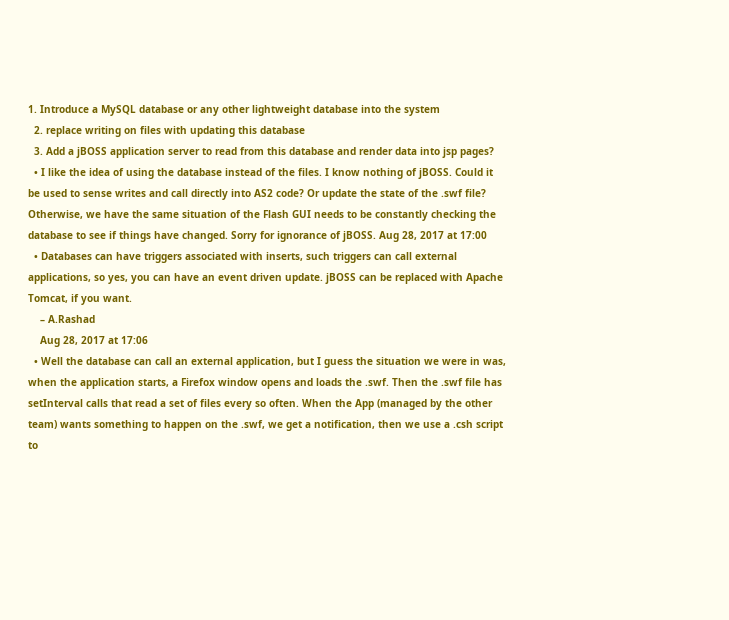1. Introduce a MySQL database or any other lightweight database into the system
  2. replace writing on files with updating this database
  3. Add a jBOSS application server to read from this database and render data into jsp pages?
  • I like the idea of using the database instead of the files. I know nothing of jBOSS. Could it be used to sense writes and call directly into AS2 code? Or update the state of the .swf file? Otherwise, we have the same situation of the Flash GUI needs to be constantly checking the database to see if things have changed. Sorry for ignorance of jBOSS. Aug 28, 2017 at 17:00
  • Databases can have triggers associated with inserts, such triggers can call external applications, so yes, you can have an event driven update. jBOSS can be replaced with Apache Tomcat, if you want.
    – A.Rashad
    Aug 28, 2017 at 17:06
  • Well the database can call an external application, but I guess the situation we were in was, when the application starts, a Firefox window opens and loads the .swf. Then the .swf file has setInterval calls that read a set of files every so often. When the App (managed by the other team) wants something to happen on the .swf, we get a notification, then we use a .csh script to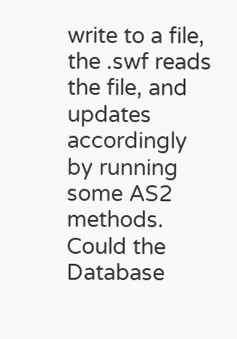write to a file, the .swf reads the file, and updates accordingly by running some AS2 methods. Could the Database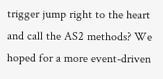trigger jump right to the heart and call the AS2 methods? We hoped for a more event-driven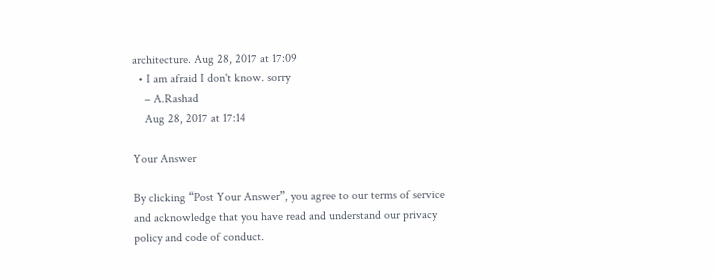architecture. Aug 28, 2017 at 17:09
  • I am afraid I don't know. sorry
    – A.Rashad
    Aug 28, 2017 at 17:14

Your Answer

By clicking “Post Your Answer”, you agree to our terms of service and acknowledge that you have read and understand our privacy policy and code of conduct.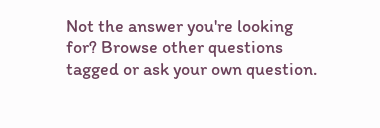Not the answer you're looking for? Browse other questions tagged or ask your own question.